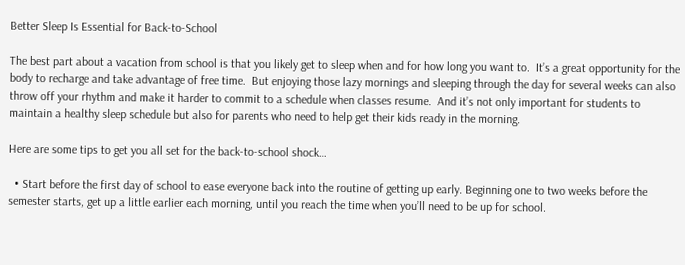Better Sleep Is Essential for Back-to-School

The best part about a vacation from school is that you likely get to sleep when and for how long you want to.  It’s a great opportunity for the body to recharge and take advantage of free time.  But enjoying those lazy mornings and sleeping through the day for several weeks can also throw off your rhythm and make it harder to commit to a schedule when classes resume.  And it’s not only important for students to maintain a healthy sleep schedule but also for parents who need to help get their kids ready in the morning.

Here are some tips to get you all set for the back-to-school shock…

  • Start before the first day of school to ease everyone back into the routine of getting up early. Beginning one to two weeks before the semester starts, get up a little earlier each morning, until you reach the time when you’ll need to be up for school.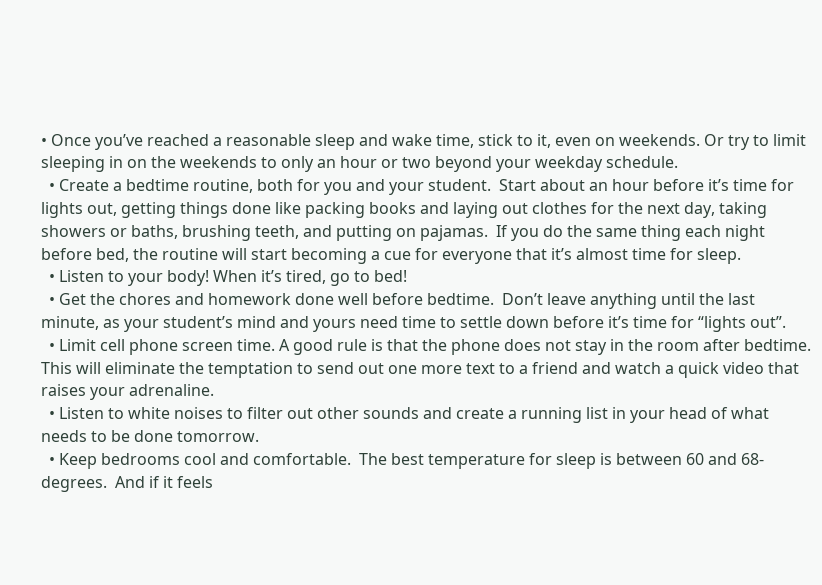• Once you’ve reached a reasonable sleep and wake time, stick to it, even on weekends. Or try to limit sleeping in on the weekends to only an hour or two beyond your weekday schedule.
  • Create a bedtime routine, both for you and your student.  Start about an hour before it’s time for lights out, getting things done like packing books and laying out clothes for the next day, taking showers or baths, brushing teeth, and putting on pajamas.  If you do the same thing each night before bed, the routine will start becoming a cue for everyone that it’s almost time for sleep.
  • Listen to your body! When it’s tired, go to bed!
  • Get the chores and homework done well before bedtime.  Don’t leave anything until the last minute, as your student’s mind and yours need time to settle down before it’s time for “lights out”.
  • Limit cell phone screen time. A good rule is that the phone does not stay in the room after bedtime.  This will eliminate the temptation to send out one more text to a friend and watch a quick video that raises your adrenaline.
  • Listen to white noises to filter out other sounds and create a running list in your head of what needs to be done tomorrow.
  • Keep bedrooms cool and comfortable.  The best temperature for sleep is between 60 and 68-degrees.  And if it feels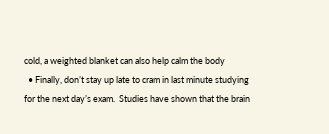cold, a weighted blanket can also help calm the body
  • Finally, don’t stay up late to cram in last minute studying for the next day’s exam.  Studies have shown that the brain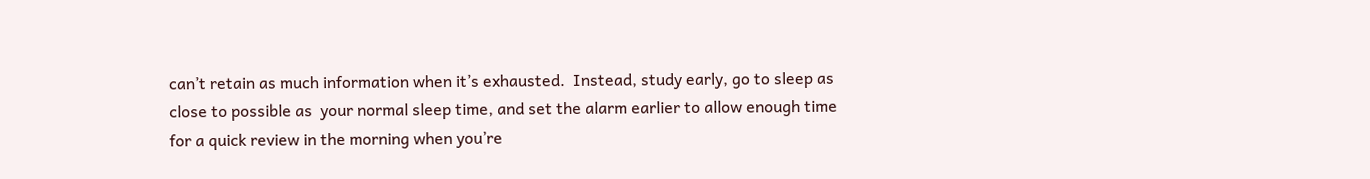can’t retain as much information when it’s exhausted.  Instead, study early, go to sleep as close to possible as  your normal sleep time, and set the alarm earlier to allow enough time for a quick review in the morning when you’re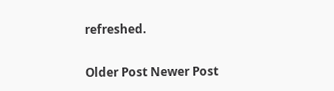refreshed.

Older Post Newer Post